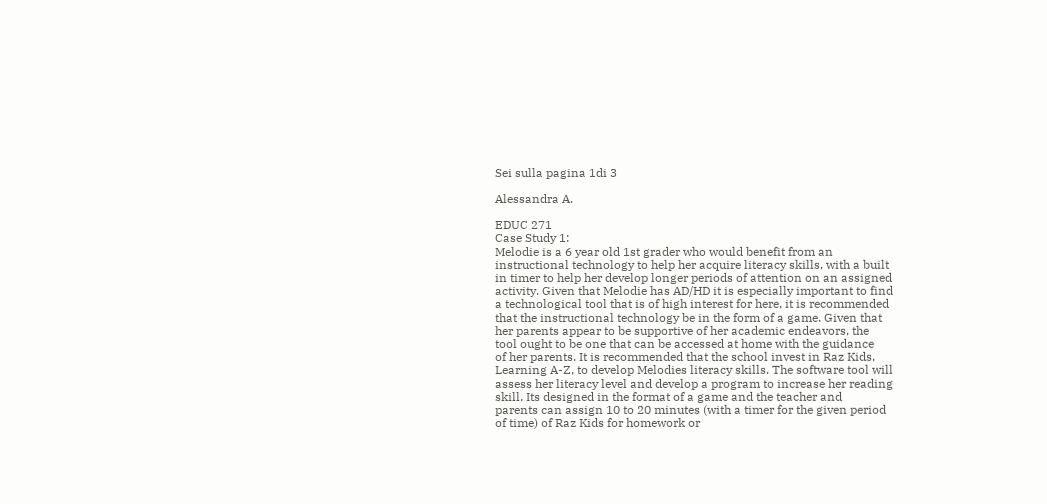Sei sulla pagina 1di 3

Alessandra A.

EDUC 271
Case Study 1:
Melodie is a 6 year old 1st grader who would benefit from an
instructional technology to help her acquire literacy skills, with a built
in timer to help her develop longer periods of attention on an assigned
activity. Given that Melodie has AD/HD it is especially important to find
a technological tool that is of high interest for here, it is recommended
that the instructional technology be in the form of a game. Given that
her parents appear to be supportive of her academic endeavors, the
tool ought to be one that can be accessed at home with the guidance
of her parents. It is recommended that the school invest in Raz Kids,
Learning A-Z, to develop Melodies literacy skills. The software tool will
assess her literacy level and develop a program to increase her reading
skill. Its designed in the format of a game and the teacher and
parents can assign 10 to 20 minutes (with a timer for the given period
of time) of Raz Kids for homework or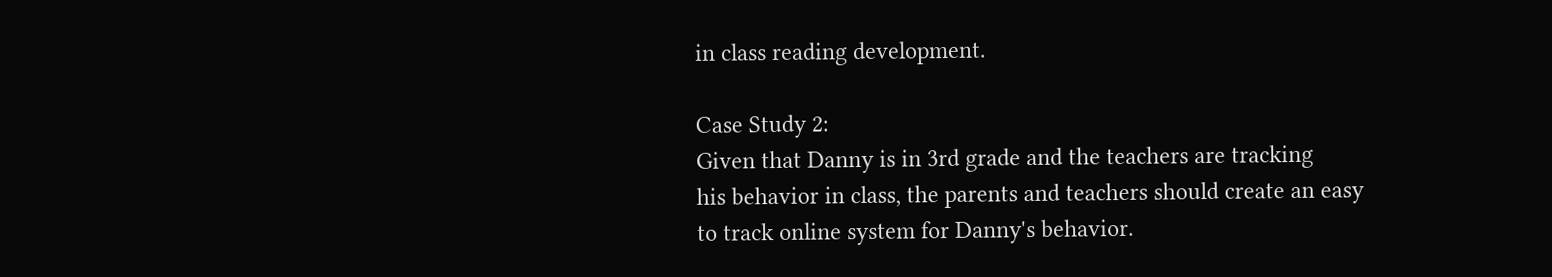in class reading development.

Case Study 2:
Given that Danny is in 3rd grade and the teachers are tracking
his behavior in class, the parents and teachers should create an easy
to track online system for Danny's behavior.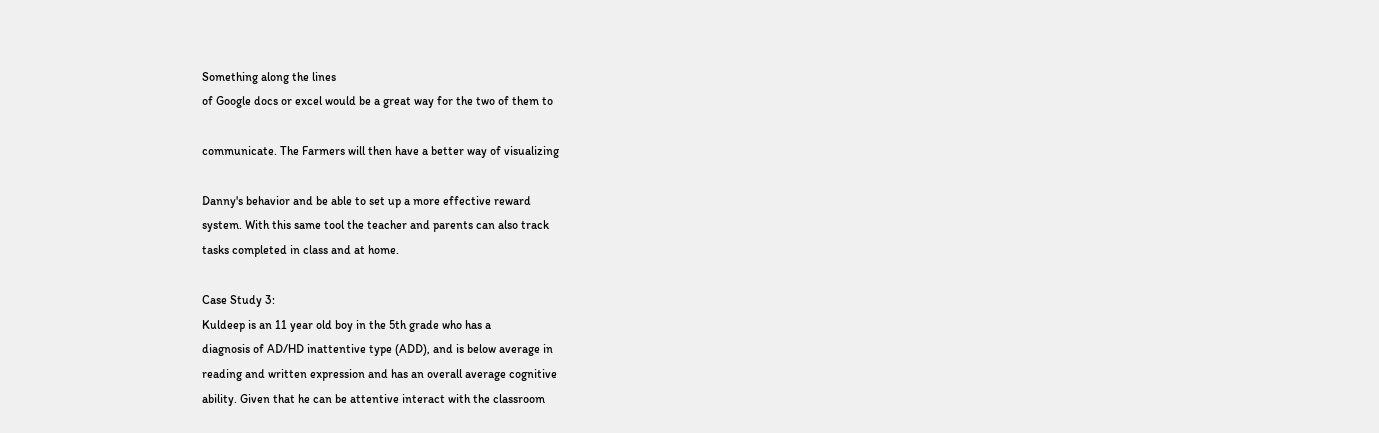Something along the lines
of Google docs or excel would be a great way for the two of them to

communicate. The Farmers will then have a better way of visualizing

Danny's behavior and be able to set up a more effective reward
system. With this same tool the teacher and parents can also track
tasks completed in class and at home.

Case Study 3:
Kuldeep is an 11 year old boy in the 5th grade who has a
diagnosis of AD/HD inattentive type (ADD), and is below average in
reading and written expression and has an overall average cognitive
ability. Given that he can be attentive interact with the classroom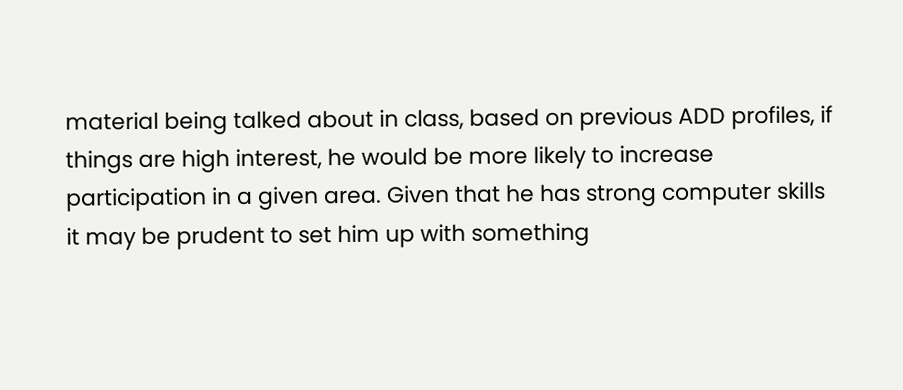material being talked about in class, based on previous ADD profiles, if
things are high interest, he would be more likely to increase
participation in a given area. Given that he has strong computer skills
it may be prudent to set him up with something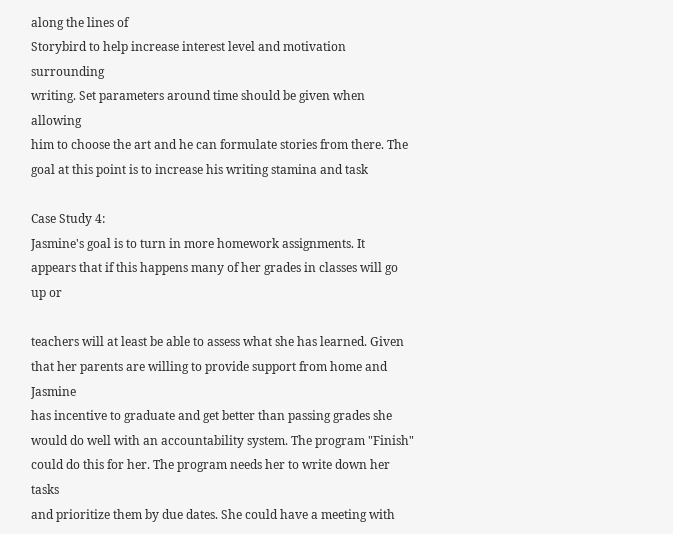along the lines of
Storybird to help increase interest level and motivation surrounding
writing. Set parameters around time should be given when allowing
him to choose the art and he can formulate stories from there. The
goal at this point is to increase his writing stamina and task

Case Study 4:
Jasmine's goal is to turn in more homework assignments. It
appears that if this happens many of her grades in classes will go up or

teachers will at least be able to assess what she has learned. Given
that her parents are willing to provide support from home and Jasmine
has incentive to graduate and get better than passing grades she
would do well with an accountability system. The program "Finish"
could do this for her. The program needs her to write down her tasks
and prioritize them by due dates. She could have a meeting with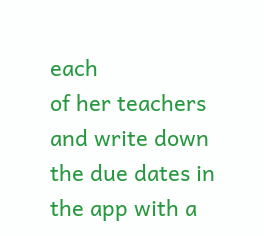each
of her teachers and write down the due dates in the app with a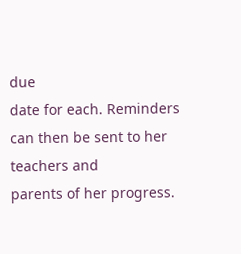due
date for each. Reminders can then be sent to her teachers and
parents of her progress.